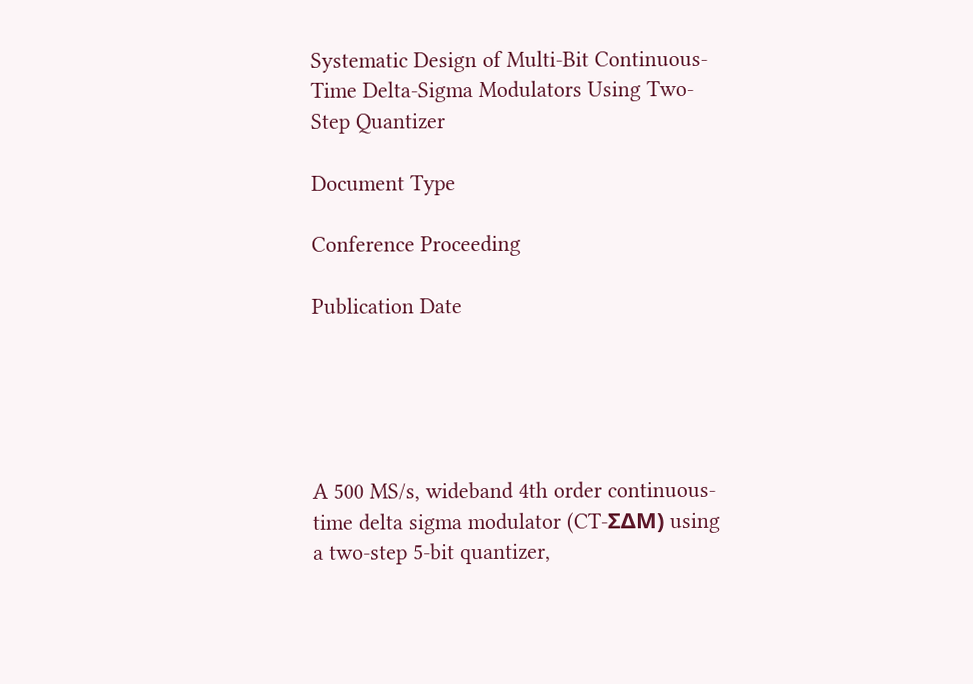Systematic Design of Multi-Bit Continuous-Time Delta-Sigma Modulators Using Two-Step Quantizer

Document Type

Conference Proceeding

Publication Date





A 500 MS/s, wideband 4th order continuous-time delta sigma modulator (CT-ΣΔM) using a two-step 5-bit quantizer,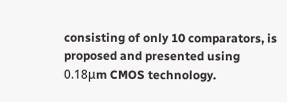consisting of only 10 comparators, is proposed and presented using 0.18μm CMOS technology.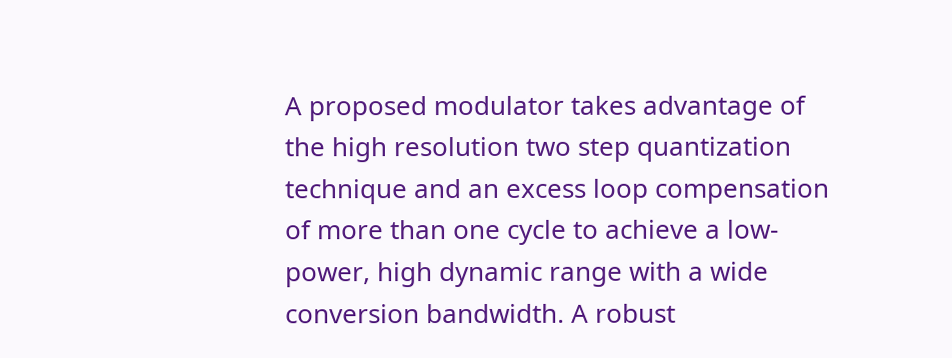A proposed modulator takes advantage of the high resolution two step quantization technique and an excess loop compensation of more than one cycle to achieve a low-power, high dynamic range with a wide conversion bandwidth. A robust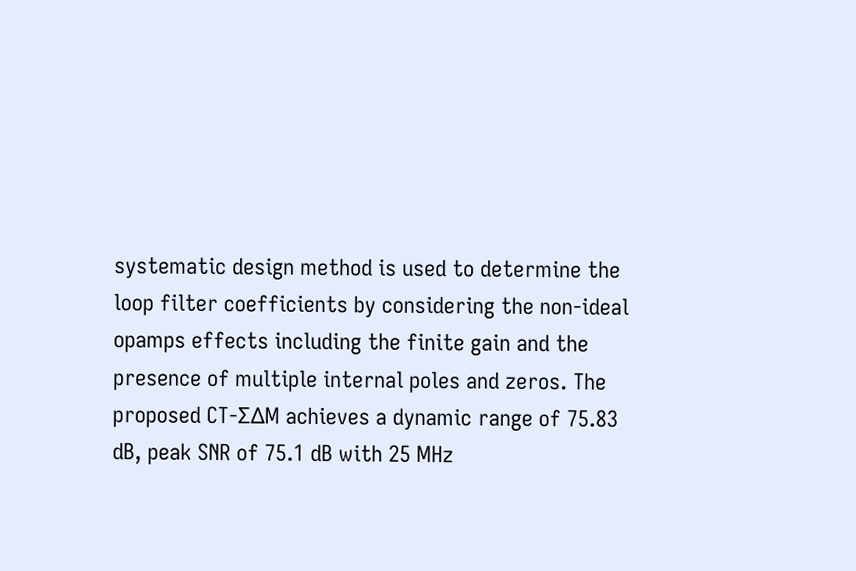systematic design method is used to determine the loop filter coefficients by considering the non-ideal opamps effects including the finite gain and the presence of multiple internal poles and zeros. The proposed CT-ΣΔM achieves a dynamic range of 75.83 dB, peak SNR of 75.1 dB with 25 MHz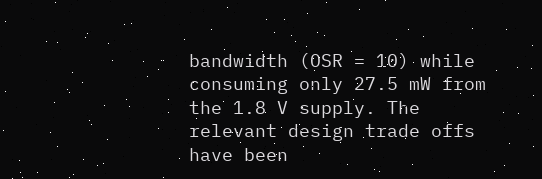bandwidth (OSR = 10) while consuming only 27.5 mW from the 1.8 V supply. The relevant design trade offs have been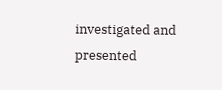investigated and presented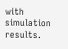with simulation results.